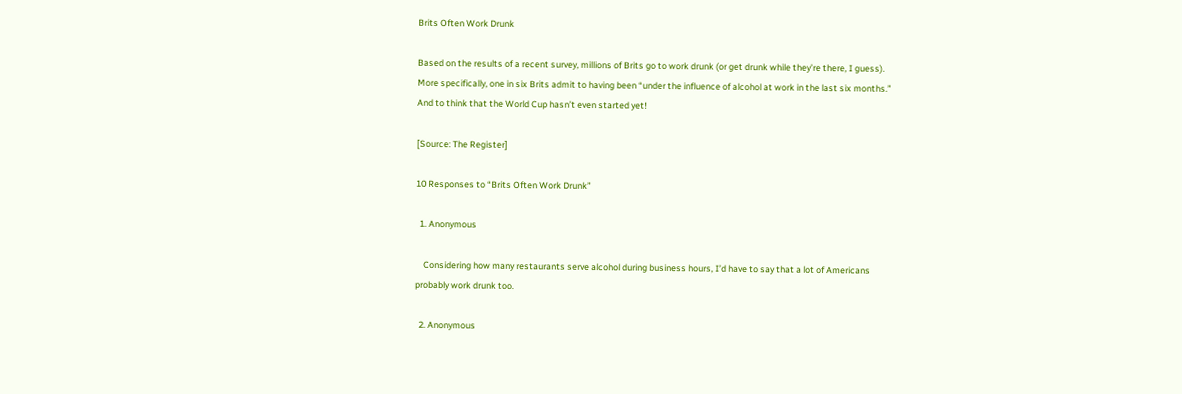Brits Often Work Drunk

Based on the results of a recent survey, millions of Brits go to work drunk (or get drunk while they’re there, I guess). More specifically, one in six Brits admit to having been “under the influence of alcohol at work in the last six months.” And to think that the World Cup hasn’t even started yet!

[Source: The Register]

10 Responses to “Brits Often Work Drunk”

  1. Anonymous

    Considering how many restaurants serve alcohol during business hours, I’d have to say that a lot of Americans probably work drunk too.

  2. Anonymous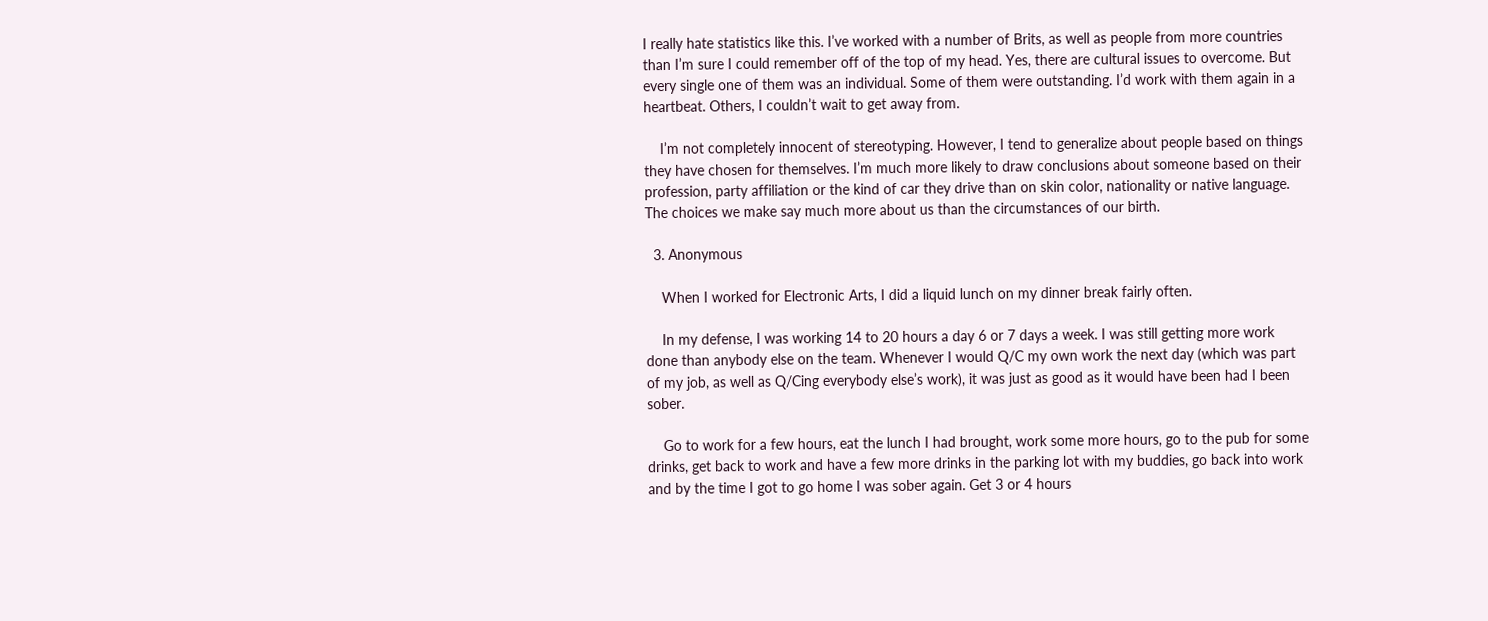I really hate statistics like this. I’ve worked with a number of Brits, as well as people from more countries than I’m sure I could remember off of the top of my head. Yes, there are cultural issues to overcome. But every single one of them was an individual. Some of them were outstanding. I’d work with them again in a heartbeat. Others, I couldn’t wait to get away from.

    I’m not completely innocent of stereotyping. However, I tend to generalize about people based on things they have chosen for themselves. I’m much more likely to draw conclusions about someone based on their profession, party affiliation or the kind of car they drive than on skin color, nationality or native language. The choices we make say much more about us than the circumstances of our birth.

  3. Anonymous

    When I worked for Electronic Arts, I did a liquid lunch on my dinner break fairly often.

    In my defense, I was working 14 to 20 hours a day 6 or 7 days a week. I was still getting more work done than anybody else on the team. Whenever I would Q/C my own work the next day (which was part of my job, as well as Q/Cing everybody else’s work), it was just as good as it would have been had I been sober.

    Go to work for a few hours, eat the lunch I had brought, work some more hours, go to the pub for some drinks, get back to work and have a few more drinks in the parking lot with my buddies, go back into work and by the time I got to go home I was sober again. Get 3 or 4 hours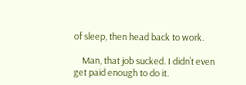of sleep, then head back to work.

    Man, that job sucked. I didn’t even get paid enough to do it.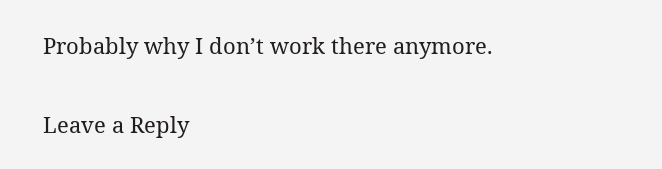Probably why I don’t work there anymore.

Leave a Reply